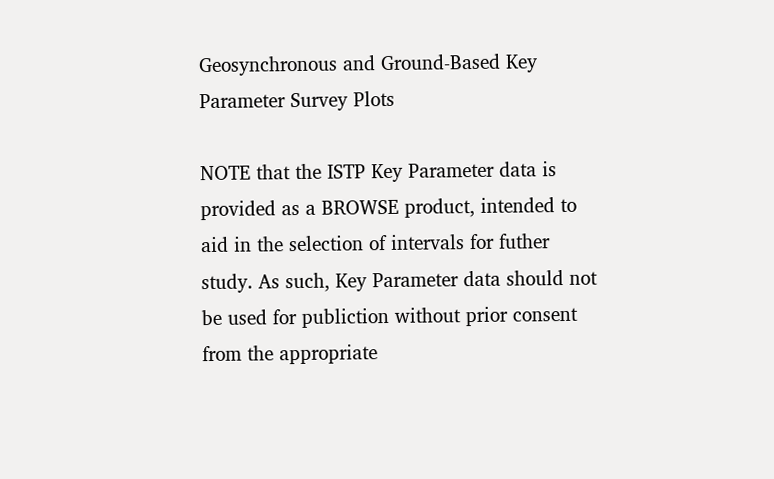Geosynchronous and Ground-Based Key Parameter Survey Plots

NOTE that the ISTP Key Parameter data is provided as a BROWSE product, intended to aid in the selection of intervals for futher study. As such, Key Parameter data should not be used for publiction without prior consent from the appropriate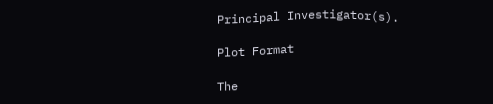Principal Investigator(s).

Plot Format

The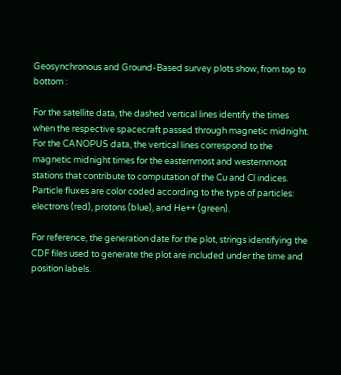Geosynchronous and Ground-Based survey plots show, from top to bottom :

For the satellite data, the dashed vertical lines identify the times when the respective spacecraft passed through magnetic midnight. For the CANOPUS data, the vertical lines correspond to the magnetic midnight times for the easternmost and westernmost stations that contribute to computation of the Cu and Cl indices. Particle fluxes are color coded according to the type of particles: electrons (red), protons (blue), and He++ (green).

For reference, the generation date for the plot, strings identifying the CDF files used to generate the plot are included under the time and position labels.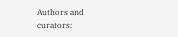Authors and curators: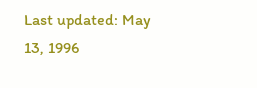Last updated: May 13, 1996